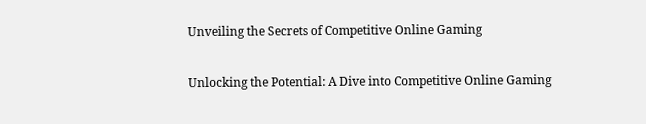Unveiling the Secrets of Competitive Online Gaming

Unlocking the Potential: A Dive into Competitive Online Gaming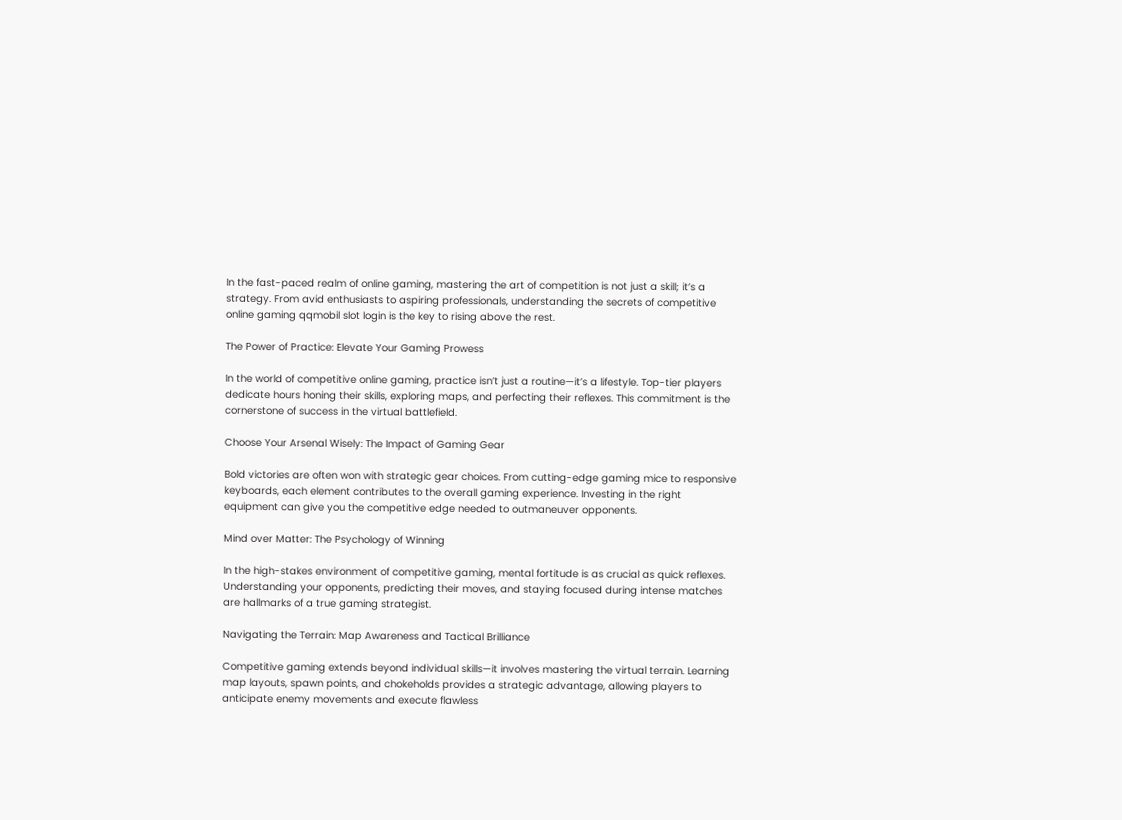In the fast-paced realm of online gaming, mastering the art of competition is not just a skill; it’s a strategy. From avid enthusiasts to aspiring professionals, understanding the secrets of competitive online gaming qqmobil slot login is the key to rising above the rest.

The Power of Practice: Elevate Your Gaming Prowess

In the world of competitive online gaming, practice isn’t just a routine—it’s a lifestyle. Top-tier players dedicate hours honing their skills, exploring maps, and perfecting their reflexes. This commitment is the cornerstone of success in the virtual battlefield.

Choose Your Arsenal Wisely: The Impact of Gaming Gear

Bold victories are often won with strategic gear choices. From cutting-edge gaming mice to responsive keyboards, each element contributes to the overall gaming experience. Investing in the right equipment can give you the competitive edge needed to outmaneuver opponents.

Mind over Matter: The Psychology of Winning

In the high-stakes environment of competitive gaming, mental fortitude is as crucial as quick reflexes. Understanding your opponents, predicting their moves, and staying focused during intense matches are hallmarks of a true gaming strategist.

Navigating the Terrain: Map Awareness and Tactical Brilliance

Competitive gaming extends beyond individual skills—it involves mastering the virtual terrain. Learning map layouts, spawn points, and chokeholds provides a strategic advantage, allowing players to anticipate enemy movements and execute flawless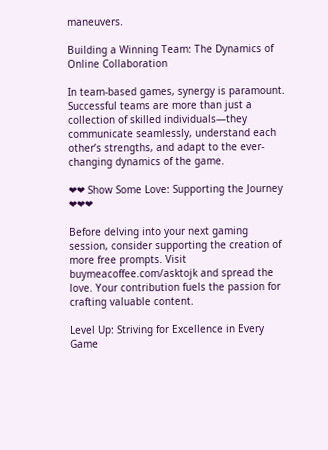maneuvers.

Building a Winning Team: The Dynamics of Online Collaboration

In team-based games, synergy is paramount. Successful teams are more than just a collection of skilled individuals—they communicate seamlessly, understand each other’s strengths, and adapt to the ever-changing dynamics of the game.

❤❤ Show Some Love: Supporting the Journey ❤❤❤

Before delving into your next gaming session, consider supporting the creation of more free prompts. Visit buymeacoffee.com/asktojk and spread the love. Your contribution fuels the passion for crafting valuable content.

Level Up: Striving for Excellence in Every Game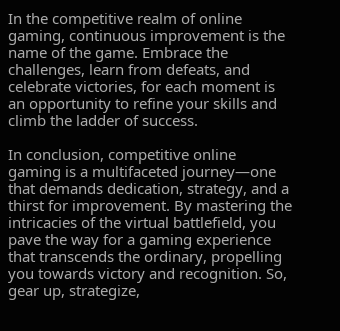In the competitive realm of online gaming, continuous improvement is the name of the game. Embrace the challenges, learn from defeats, and celebrate victories, for each moment is an opportunity to refine your skills and climb the ladder of success.

In conclusion, competitive online gaming is a multifaceted journey—one that demands dedication, strategy, and a thirst for improvement. By mastering the intricacies of the virtual battlefield, you pave the way for a gaming experience that transcends the ordinary, propelling you towards victory and recognition. So, gear up, strategize,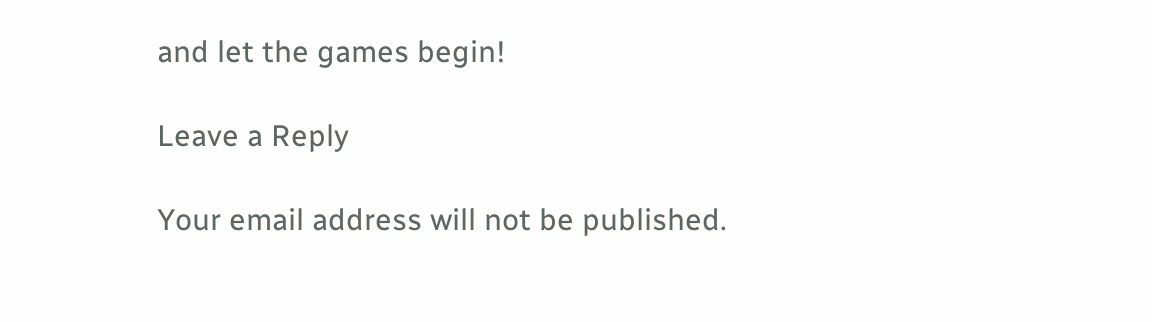and let the games begin!

Leave a Reply

Your email address will not be published.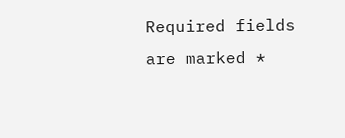Required fields are marked *